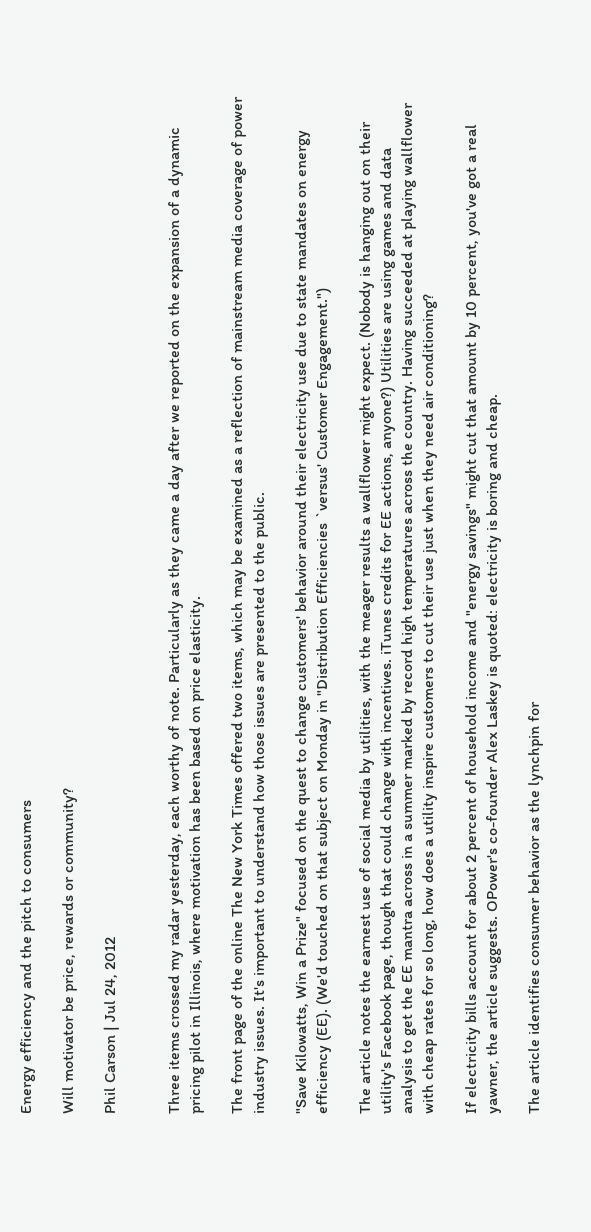Energy efficiency and the pitch to consumers

Will motivator be price, rewards or community?

Phil Carson | Jul 24, 2012


Three items crossed my radar yesterday, each worthy of note. Particularly as they came a day after we reported on the expansion of a dynamic pricing pilot in Illinois, where motivation has been based on price elasticity.

The front page of the online The New York Times offered two items, which may be examined as a reflection of mainstream media coverage of power industry issues. It's important to understand how those issues are presented to the public.

"Save Kilowatts, Win a Prize" focused on the quest to change customers' behavior around their electricity use due to state mandates on energy efficiency (EE). (We'd touched on that subject on Monday in "Distribution Efficiencies `versus' Customer Engagement.")

The article notes the earnest use of social media by utilities, with the meager results a wallflower might expect. (Nobody is hanging out on their utility's Facebook page, though that could change with incentives. iTunes credits for EE actions, anyone?) Utilities are using games and data analysis to get the EE mantra across in a summer marked by record high temperatures across the country. Having succeeded at playing wallflower with cheap rates for so long, how does a utility inspire customers to cut their use just when they need air conditioning?

If electricity bills account for about 2 percent of household income and "energy savings" might cut that amount by 10 percent, you've got a real yawner, the article suggests. OPower's co-founder Alex Laskey is quoted: electricity is boring and cheap.

The article identifies consumer behavior as the lynchpin for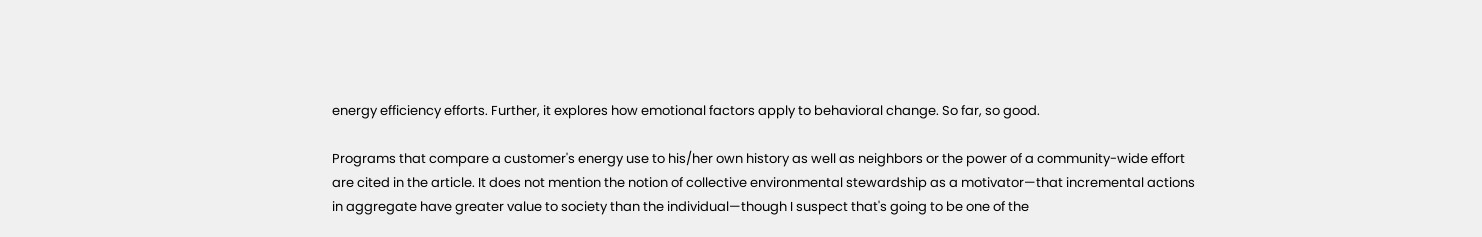energy efficiency efforts. Further, it explores how emotional factors apply to behavioral change. So far, so good.

Programs that compare a customer's energy use to his/her own history as well as neighbors or the power of a community-wide effort are cited in the article. It does not mention the notion of collective environmental stewardship as a motivator—that incremental actions in aggregate have greater value to society than the individual—though I suspect that's going to be one of the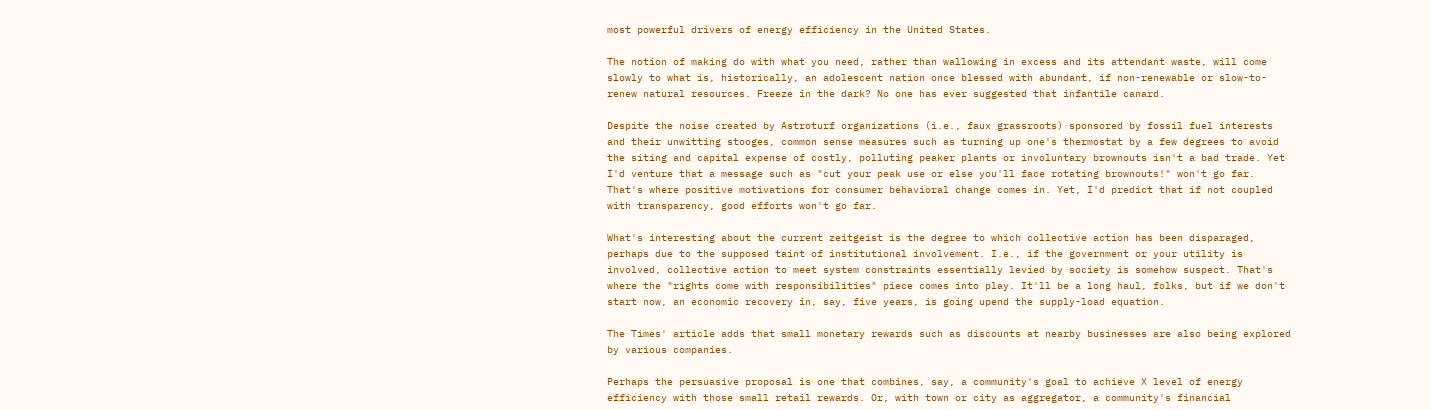most powerful drivers of energy efficiency in the United States.

The notion of making do with what you need, rather than wallowing in excess and its attendant waste, will come slowly to what is, historically, an adolescent nation once blessed with abundant, if non-renewable or slow-to-renew natural resources. Freeze in the dark? No one has ever suggested that infantile canard.

Despite the noise created by Astroturf organizations (i.e., faux grassroots) sponsored by fossil fuel interests and their unwitting stooges, common sense measures such as turning up one's thermostat by a few degrees to avoid the siting and capital expense of costly, polluting peaker plants or involuntary brownouts isn't a bad trade. Yet I'd venture that a message such as "cut your peak use or else you'll face rotating brownouts!" won't go far. That's where positive motivations for consumer behavioral change comes in. Yet, I'd predict that if not coupled with transparency, good efforts won't go far.

What's interesting about the current zeitgeist is the degree to which collective action has been disparaged, perhaps due to the supposed taint of institutional involvement. I.e., if the government or your utility is involved, collective action to meet system constraints essentially levied by society is somehow suspect. That's where the "rights come with responsibilities" piece comes into play. It'll be a long haul, folks, but if we don't start now, an economic recovery in, say, five years, is going upend the supply-load equation.

The Times' article adds that small monetary rewards such as discounts at nearby businesses are also being explored by various companies.

Perhaps the persuasive proposal is one that combines, say, a community's goal to achieve X level of energy efficiency with those small retail rewards. Or, with town or city as aggregator, a community's financial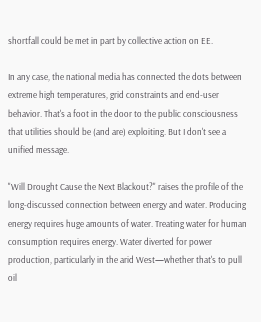shortfall could be met in part by collective action on EE.

In any case, the national media has connected the dots between extreme high temperatures, grid constraints and end-user behavior. That's a foot in the door to the public consciousness that utilities should be (and are) exploiting. But I don't see a unified message.

"Will Drought Cause the Next Blackout?" raises the profile of the long-discussed connection between energy and water. Producing energy requires huge amounts of water. Treating water for human consumption requires energy. Water diverted for power production, particularly in the arid West—whether that's to pull oil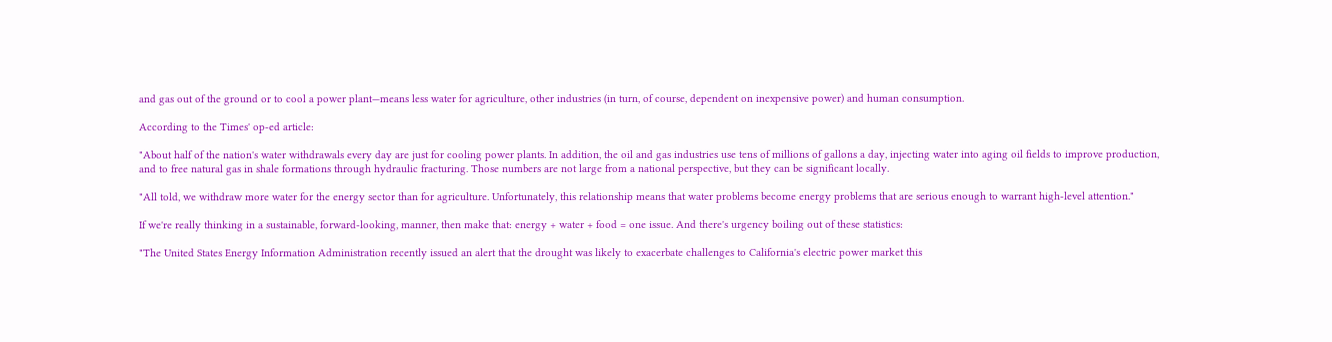and gas out of the ground or to cool a power plant—means less water for agriculture, other industries (in turn, of course, dependent on inexpensive power) and human consumption.

According to the Times' op-ed article:

"About half of the nation's water withdrawals every day are just for cooling power plants. In addition, the oil and gas industries use tens of millions of gallons a day, injecting water into aging oil fields to improve production, and to free natural gas in shale formations through hydraulic fracturing. Those numbers are not large from a national perspective, but they can be significant locally.

"All told, we withdraw more water for the energy sector than for agriculture. Unfortunately, this relationship means that water problems become energy problems that are serious enough to warrant high-level attention."

If we're really thinking in a sustainable, forward-looking, manner, then make that: energy + water + food = one issue. And there's urgency boiling out of these statistics:

"The United States Energy Information Administration recently issued an alert that the drought was likely to exacerbate challenges to California's electric power market this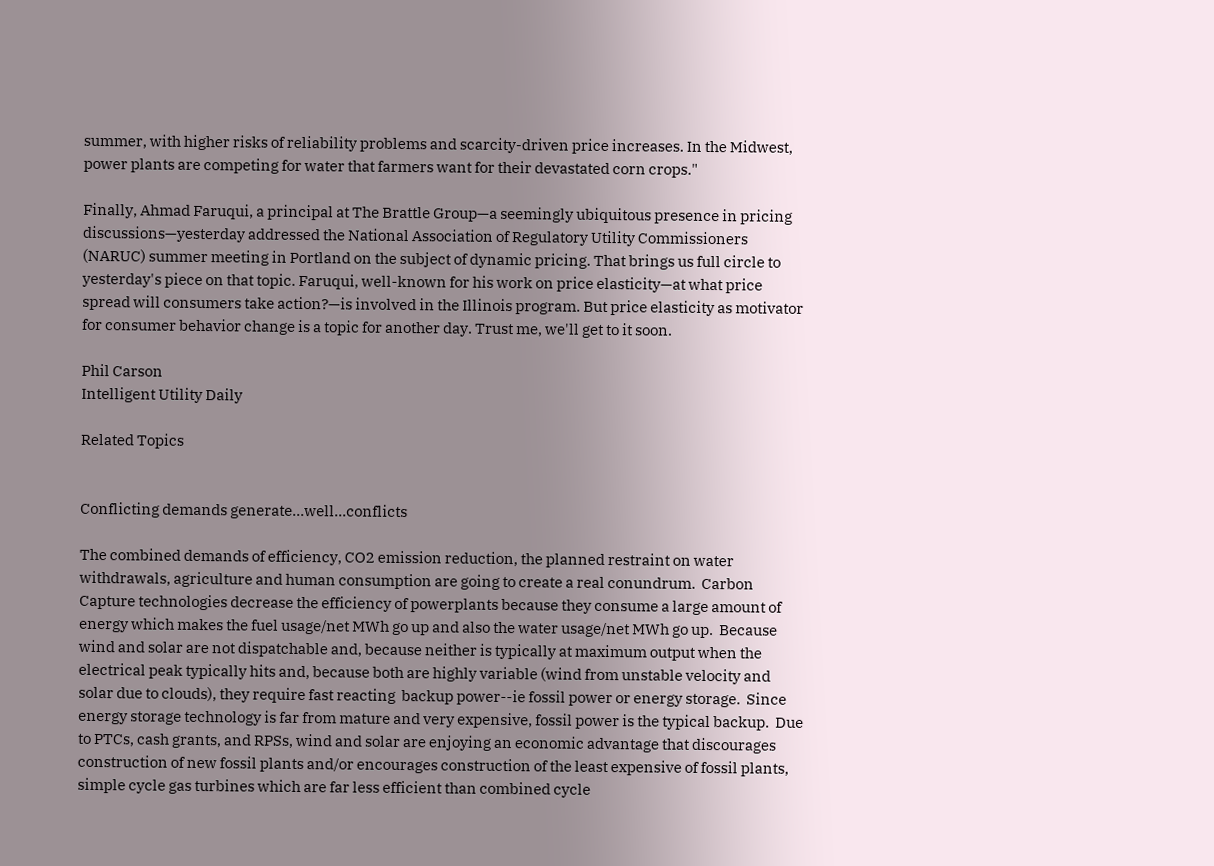summer, with higher risks of reliability problems and scarcity-driven price increases. In the Midwest, power plants are competing for water that farmers want for their devastated corn crops."

Finally, Ahmad Faruqui, a principal at The Brattle Group—a seemingly ubiquitous presence in pricing discussions—yesterday addressed the National Association of Regulatory Utility Commissioners (NARUC) summer meeting in Portland on the subject of dynamic pricing. That brings us full circle to yesterday's piece on that topic. Faruqui, well-known for his work on price elasticity—at what price spread will consumers take action?—is involved in the Illinois program. But price elasticity as motivator for consumer behavior change is a topic for another day. Trust me, we'll get to it soon.

Phil Carson
Intelligent Utility Daily

Related Topics


Conflicting demands generate...well...conflicts

The combined demands of efficiency, CO2 emission reduction, the planned restraint on water withdrawals, agriculture and human consumption are going to create a real conundrum.  Carbon Capture technologies decrease the efficiency of powerplants because they consume a large amount of energy which makes the fuel usage/net MWh go up and also the water usage/net MWh go up.  Because wind and solar are not dispatchable and, because neither is typically at maximum output when the electrical peak typically hits and, because both are highly variable (wind from unstable velocity and solar due to clouds), they require fast reacting  backup power--ie fossil power or energy storage.  Since energy storage technology is far from mature and very expensive, fossil power is the typical backup.  Due to PTCs, cash grants, and RPSs, wind and solar are enjoying an economic advantage that discourages construction of new fossil plants and/or encourages construction of the least expensive of fossil plants, simple cycle gas turbines which are far less efficient than combined cycle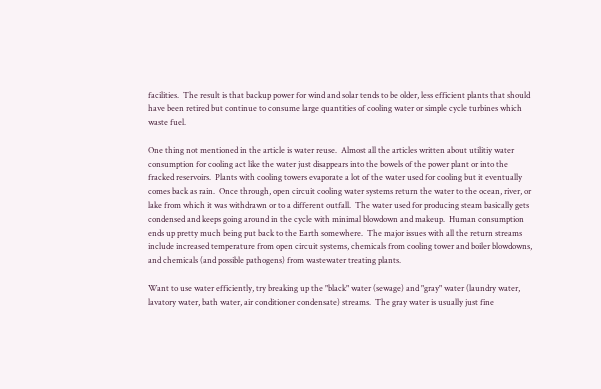facilities.  The result is that backup power for wind and solar tends to be older, less efficient plants that should have been retired but continue to consume large quantities of cooling water or simple cycle turbines which waste fuel.

One thing not mentioned in the article is water reuse.  Almost all the articles written about utilitiy water consumption for cooling act like the water just disappears into the bowels of the power plant or into the fracked reservoirs.  Plants with cooling towers evaporate a lot of the water used for cooling but it eventually comes back as rain.  Once through, open circuit cooling water systems return the water to the ocean, river, or lake from which it was withdrawn or to a different outfall.  The water used for producing steam basically gets condensed and keeps going around in the cycle with minimal blowdown and makeup.  Human consumption ends up pretty much being put back to the Earth somewhere.  The major issues with all the return streams include increased temperature from open circuit systems, chemicals from cooling tower and boiler blowdowns, and chemicals (and possible pathogens) from wastewater treating plants.

Want to use water efficiently, try breaking up the "black" water (sewage) and "gray" water (laundry water, lavatory water, bath water, air conditioner condensate) streams.  The gray water is usually just fine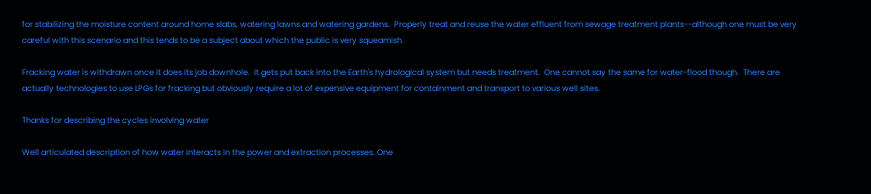for stabilizing the moisture content around home slabs, watering lawns and watering gardens.  Properly treat and reuse the water effluent from sewage treatment plants--although one must be very careful with this scenario and this tends to be a subject about which the public is very squeamish.

Fracking water is withdrawn once it does its job downhole.  It gets put back into the Earth's hydrological system but needs treatment.  One cannot say the same for water-flood though.  There are actually technologies to use LPGs for fracking but obviously require a lot of expensive equipment for containment and transport to various well sites.

Thanks for describing the cycles involving water

Well articulated description of how water interacts in the power and extraction processes. One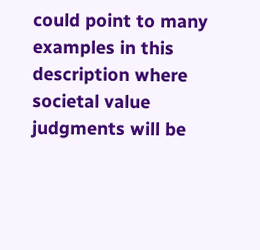could point to many examples in this description where societal value judgments will be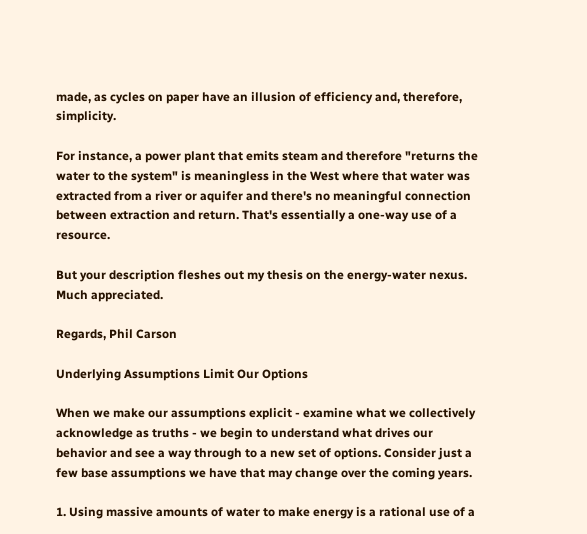made, as cycles on paper have an illusion of efficiency and, therefore, simplicity.

For instance, a power plant that emits steam and therefore "returns the water to the system" is meaningless in the West where that water was extracted from a river or aquifer and there's no meaningful connection between extraction and return. That's essentially a one-way use of a resource.

But your description fleshes out my thesis on the energy-water nexus. Much appreciated.

Regards, Phil Carson

Underlying Assumptions Limit Our Options

When we make our assumptions explicit - examine what we collectively acknowledge as truths - we begin to understand what drives our behavior and see a way through to a new set of options. Consider just a few base assumptions we have that may change over the coming years.

1. Using massive amounts of water to make energy is a rational use of a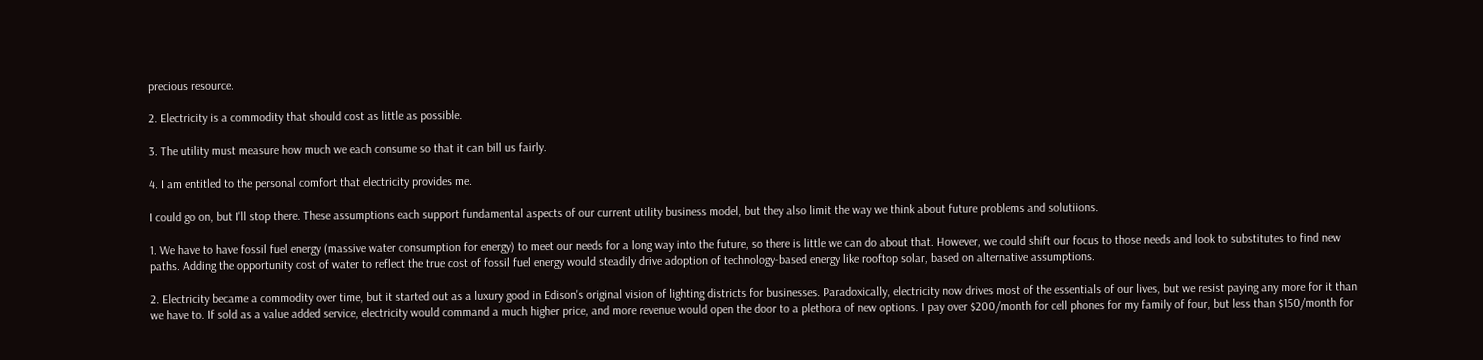precious resource.

2. Electricity is a commodity that should cost as little as possible.

3. The utility must measure how much we each consume so that it can bill us fairly.

4. I am entitled to the personal comfort that electricity provides me.

I could go on, but I'll stop there. These assumptions each support fundamental aspects of our current utility business model, but they also limit the way we think about future problems and solutiions.

1. We have to have fossil fuel energy (massive water consumption for energy) to meet our needs for a long way into the future, so there is little we can do about that. However, we could shift our focus to those needs and look to substitutes to find new paths. Adding the opportunity cost of water to reflect the true cost of fossil fuel energy would steadily drive adoption of technology-based energy like rooftop solar, based on alternative assumptions.

2. Electricity became a commodity over time, but it started out as a luxury good in Edison's original vision of lighting districts for businesses. Paradoxically, electricity now drives most of the essentials of our lives, but we resist paying any more for it than we have to. If sold as a value added service, electricity would command a much higher price, and more revenue would open the door to a plethora of new options. I pay over $200/month for cell phones for my family of four, but less than $150/month for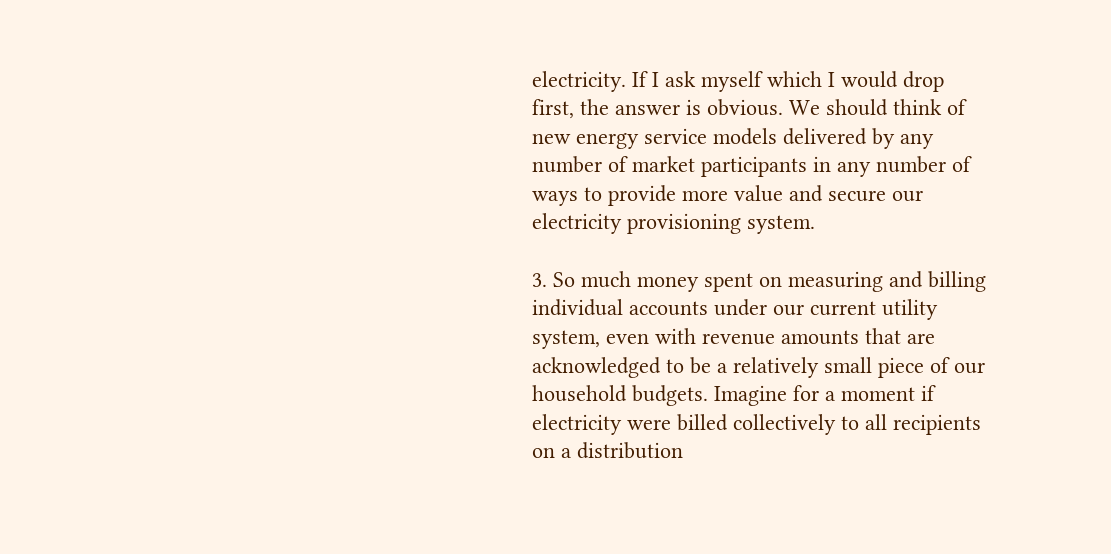electricity. If I ask myself which I would drop first, the answer is obvious. We should think of new energy service models delivered by any number of market participants in any number of ways to provide more value and secure our electricity provisioning system.

3. So much money spent on measuring and billing individual accounts under our current utility system, even with revenue amounts that are acknowledged to be a relatively small piece of our household budgets. Imagine for a moment if electricity were billed collectively to all recipients on a distribution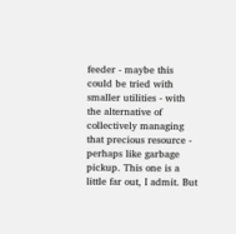feeder - maybe this could be tried with smaller utilities - with the alternative of collectively managing that precious resource - perhaps like garbage pickup. This one is a little far out, I admit. But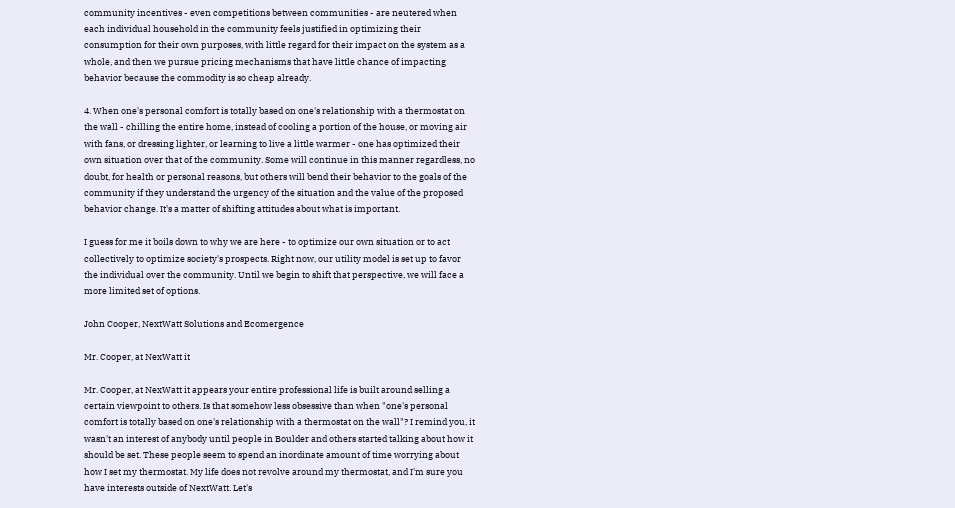community incentives - even competitions between communities - are neutered when each individual household in the community feels justified in optimizing their consumption for their own purposes, with little regard for their impact on the system as a whole, and then we pursue pricing mechanisms that have little chance of impacting behavior because the commodity is so cheap already.

4. When one's personal comfort is totally based on one's relationship with a thermostat on the wall - chilling the entire home, instead of cooling a portion of the house, or moving air with fans, or dressing lighter, or learning to live a little warmer - one has optimized their own situation over that of the community. Some will continue in this manner regardless, no doubt, for health or personal reasons, but others will bend their behavior to the goals of the community if they understand the urgency of the situation and the value of the proposed behavior change. It's a matter of shifting attitudes about what is important.

I guess for me it boils down to why we are here - to optimize our own situation or to act collectively to optimize society's prospects. Right now, our utility model is set up to favor the individual over the community. Until we begin to shift that perspective, we will face a more limited set of options.

John Cooper, NextWatt Solutions and Ecomergence

Mr. Cooper, at NexWatt it

Mr. Cooper, at NexWatt it appears your entire professional life is built around selling a certain viewpoint to others. Is that somehow less obsessive than when "one's personal comfort is totally based on one's relationship with a thermostat on the wall"? I remind you, it wasn't an interest of anybody until people in Boulder and others started talking about how it should be set. These people seem to spend an inordinate amount of time worrying about how I set my thermostat. My life does not revolve around my thermostat, and I'm sure you have interests outside of NextWatt. Let's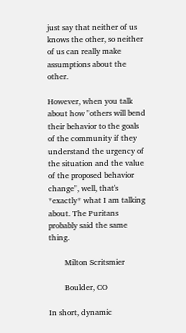just say that neither of us knows the other, so neither of us can really make assumptions about the other.

However, when you talk about how "others will bend their behavior to the goals of the community if they understand the urgency of the situation and the value of the proposed behavior change", well, that's *exactly* what I am talking about. The Puritans probably said the same thing.

        Milton Scritsmier

        Boulder, CO

In short, dynamic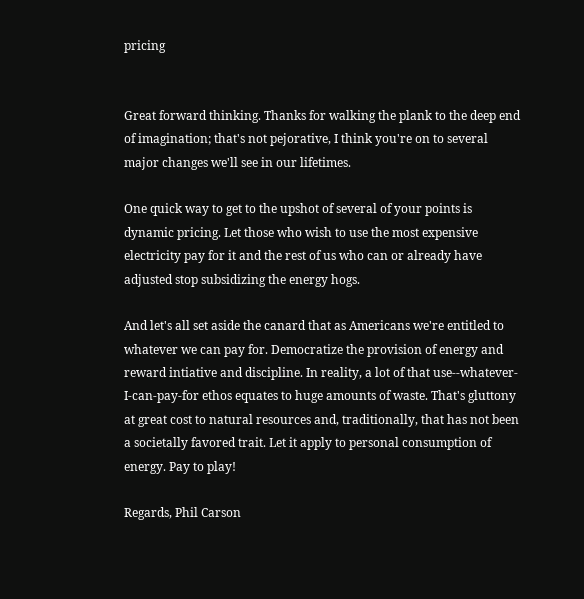pricing


Great forward thinking. Thanks for walking the plank to the deep end of imagination; that's not pejorative, I think you're on to several major changes we'll see in our lifetimes.

One quick way to get to the upshot of several of your points is dynamic pricing. Let those who wish to use the most expensive electricity pay for it and the rest of us who can or already have adjusted stop subsidizing the energy hogs.

And let's all set aside the canard that as Americans we're entitled to whatever we can pay for. Democratize the provision of energy and reward intiative and discipline. In reality, a lot of that use--whatever-I-can-pay-for ethos equates to huge amounts of waste. That's gluttony at great cost to natural resources and, traditionally, that has not been a societally favored trait. Let it apply to personal consumption of energy. Pay to play!

Regards, Phil Carson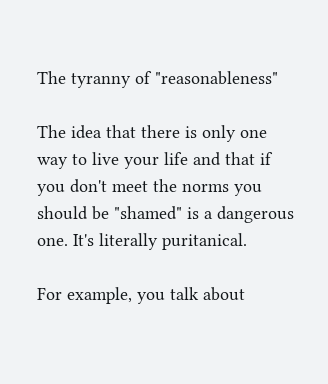The tyranny of "reasonableness"

The idea that there is only one way to live your life and that if you don't meet the norms you should be "shamed" is a dangerous one. It's literally puritanical.

For example, you talk about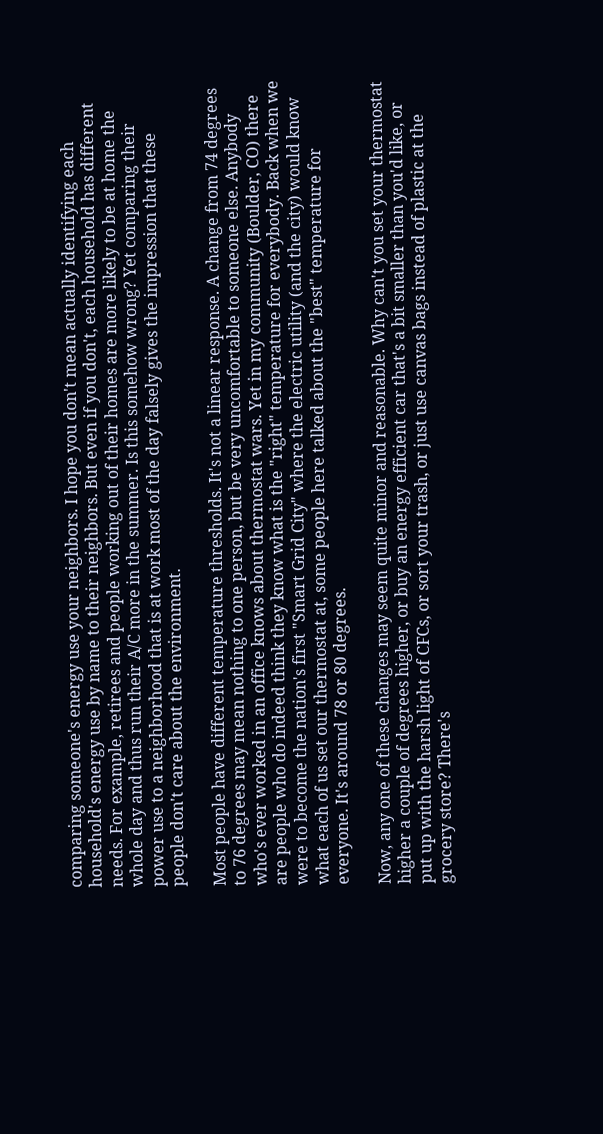comparing someone's energy use your neighbors. I hope you don't mean actually identifying each household's energy use by name to their neighbors. But even if you don't, each household has different needs. For example, retirees and people working out of their homes are more likely to be at home the whole day and thus run their A/C more in the summer. Is this somehow wrong? Yet comparing their power use to a neighborhood that is at work most of the day falsely gives the impression that these people don't care about the environment.

Most people have different temperature thresholds. It's not a linear response. A change from 74 degrees to 76 degrees may mean nothing to one person, but be very uncomfortable to someone else. Anybody who's ever worked in an office knows about thermostat wars. Yet in my community (Boulder, CO) there are people who do indeed think they know what is the "right" temperature for everybody. Back when we were to become the nation's first "Smart Grid City" where the electric utility (and the city) would know what each of us set our thermostat at, some people here talked about the "best" temperature for everyone. It's around 78 or 80 degrees.

Now, any one of these changes may seem quite minor and reasonable. Why can't you set your thermostat higher a couple of degrees higher, or buy an energy efficient car that's a bit smaller than you'd like, or put up with the harsh light of CFCs, or sort your trash, or just use canvas bags instead of plastic at the grocery store? There's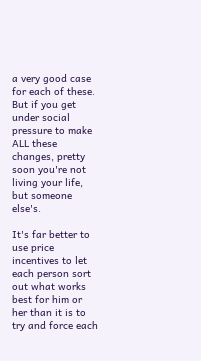a very good case for each of these. But if you get under social pressure to make ALL these changes, pretty soon you're not living your life, but someone else's.

It's far better to use price incentives to let each person sort out what works best for him or her than it is to try and force each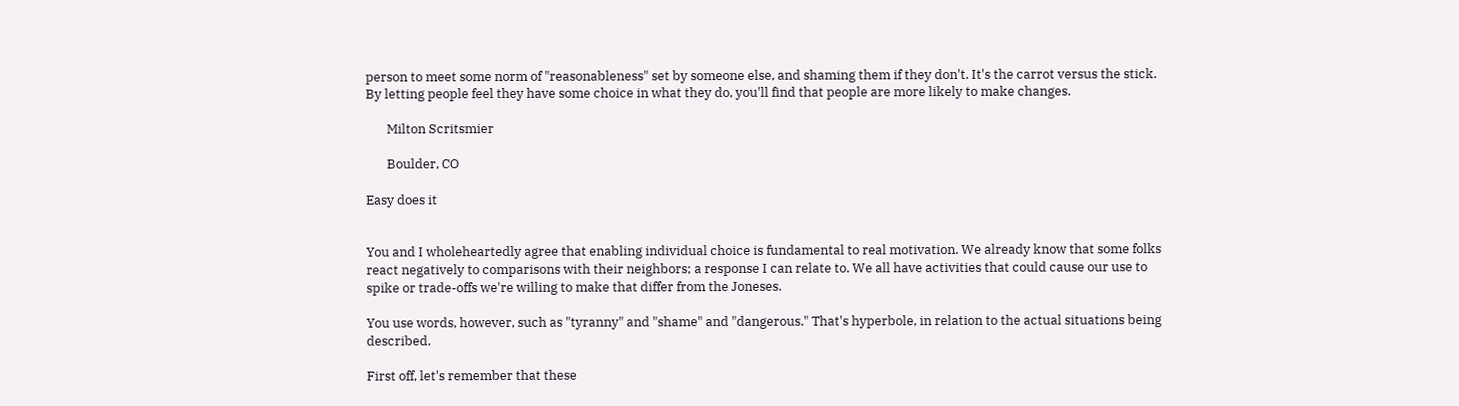person to meet some norm of "reasonableness" set by someone else, and shaming them if they don't. It's the carrot versus the stick. By letting people feel they have some choice in what they do, you'll find that people are more likely to make changes.

       Milton Scritsmier

       Boulder, CO

Easy does it


You and I wholeheartedly agree that enabling individual choice is fundamental to real motivation. We already know that some folks react negatively to comparisons with their neighbors; a response I can relate to. We all have activities that could cause our use to spike or trade-offs we're willing to make that differ from the Joneses.

You use words, however, such as "tyranny" and "shame" and "dangerous." That's hyperbole, in relation to the actual situations being described.

First off, let's remember that these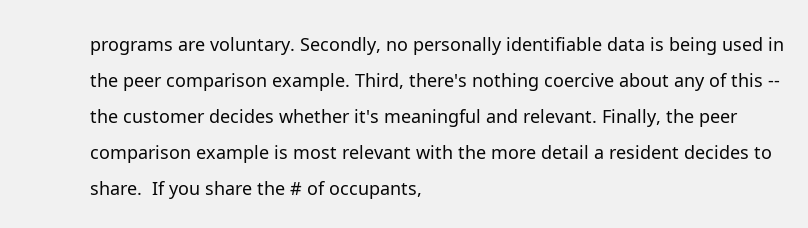programs are voluntary. Secondly, no personally identifiable data is being used in the peer comparison example. Third, there's nothing coercive about any of this -- the customer decides whether it's meaningful and relevant. Finally, the peer comparison example is most relevant with the more detail a resident decides to share.  If you share the # of occupants,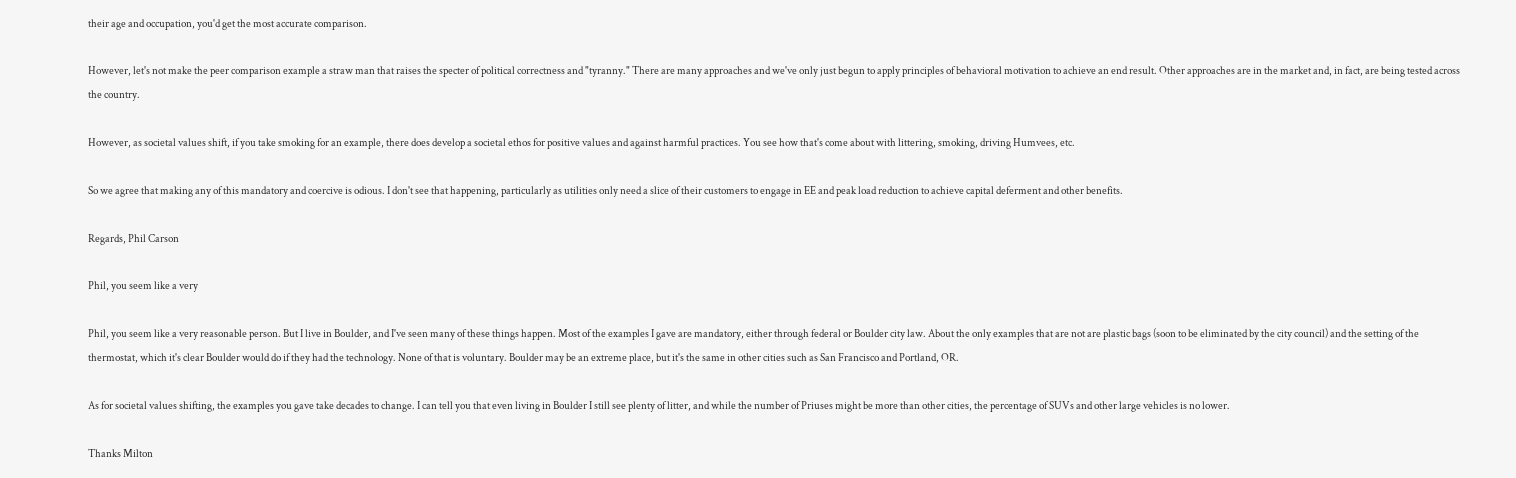their age and occupation, you'd get the most accurate comparison.

However, let's not make the peer comparison example a straw man that raises the specter of political correctness and "tyranny." There are many approaches and we've only just begun to apply principles of behavioral motivation to achieve an end result. Other approaches are in the market and, in fact, are being tested across the country.

However, as societal values shift, if you take smoking for an example, there does develop a societal ethos for positive values and against harmful practices. You see how that's come about with littering, smoking, driving Humvees, etc.

So we agree that making any of this mandatory and coercive is odious. I don't see that happening, particularly as utilities only need a slice of their customers to engage in EE and peak load reduction to achieve capital deferment and other benefits.

Regards, Phil Carson

Phil, you seem like a very

Phil, you seem like a very reasonable person. But I live in Boulder, and I've seen many of these things happen. Most of the examples I gave are mandatory, either through federal or Boulder city law. About the only examples that are not are plastic bags (soon to be eliminated by the city council) and the setting of the thermostat, which it's clear Boulder would do if they had the technology. None of that is voluntary. Boulder may be an extreme place, but it's the same in other cities such as San Francisco and Portland, OR.

As for societal values shifting, the examples you gave take decades to change. I can tell you that even living in Boulder I still see plenty of litter, and while the number of Priuses might be more than other cities, the percentage of SUVs and other large vehicles is no lower.

Thanks Milton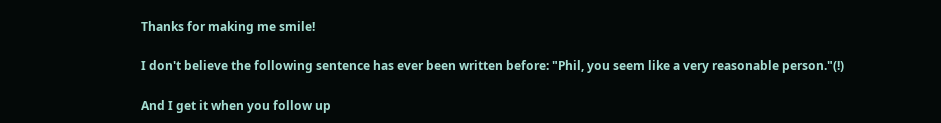Thanks for making me smile!

I don't believe the following sentence has ever been written before: "Phil, you seem like a very reasonable person."(!)

And I get it when you follow up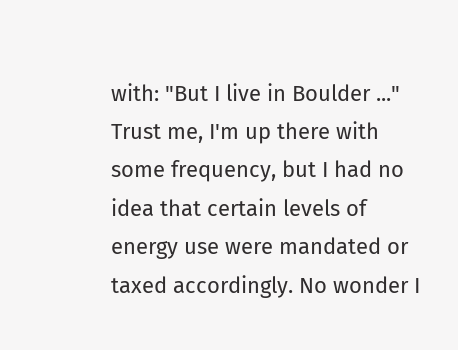with: "But I live in Boulder ..." Trust me, I'm up there with some frequency, but I had no idea that certain levels of energy use were mandated or taxed accordingly. No wonder I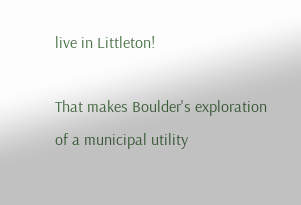live in Littleton!

That makes Boulder's exploration of a municipal utility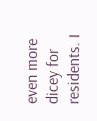even more dicey for residents. I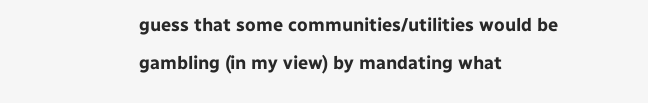guess that some communities/utilities would be gambling (in my view) by mandating what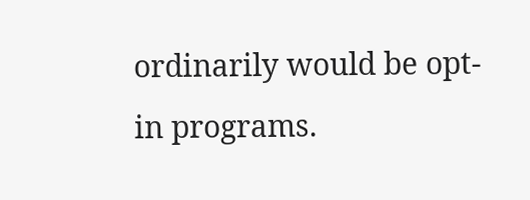ordinarily would be opt-in programs.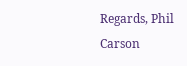Regards, Phil Carson